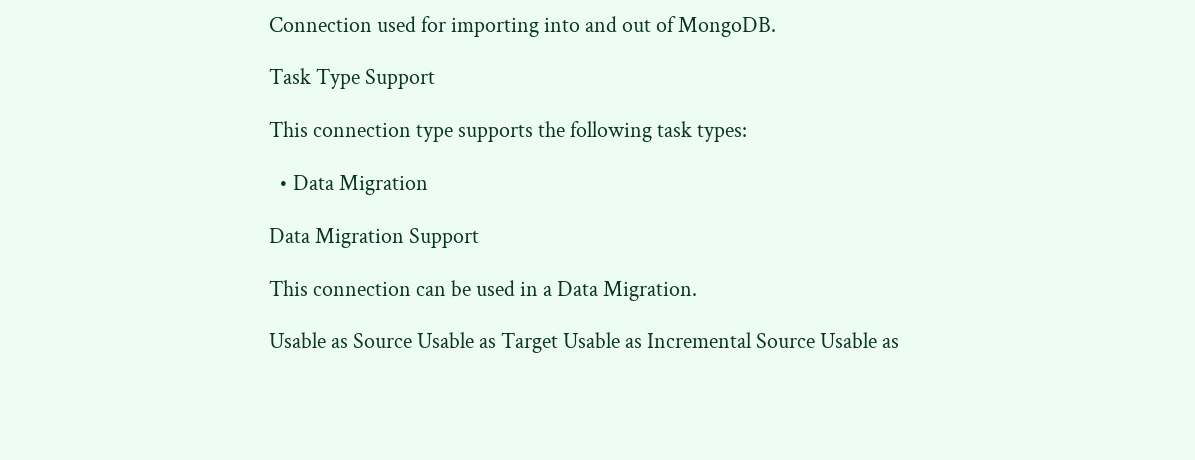Connection used for importing into and out of MongoDB.

Task Type Support

This connection type supports the following task types:

  • Data Migration

Data Migration Support

This connection can be used in a Data Migration.

Usable as Source Usable as Target Usable as Incremental Source Usable as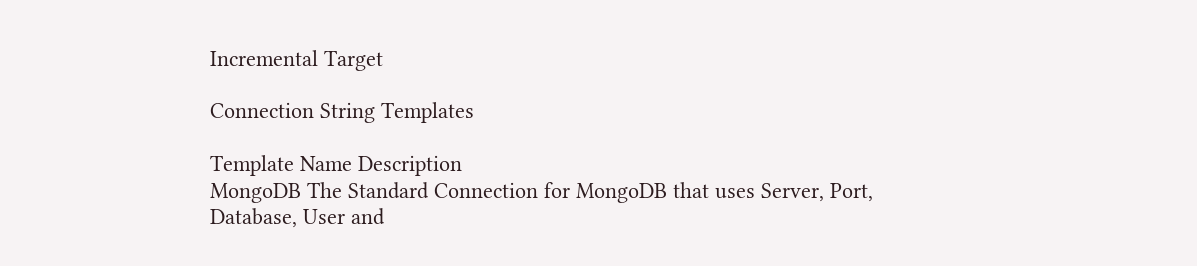Incremental Target

Connection String Templates

Template Name Description
MongoDB The Standard Connection for MongoDB that uses Server, Port, Database, User and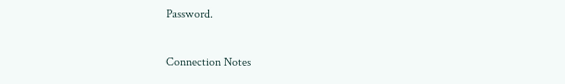Password.

Connection Notes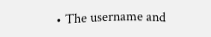• The username and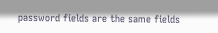password fields are the same fields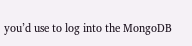you’d use to log into the MongoDB